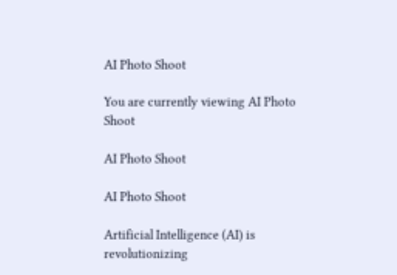AI Photo Shoot

You are currently viewing AI Photo Shoot

AI Photo Shoot

AI Photo Shoot

Artificial Intelligence (AI) is revolutionizing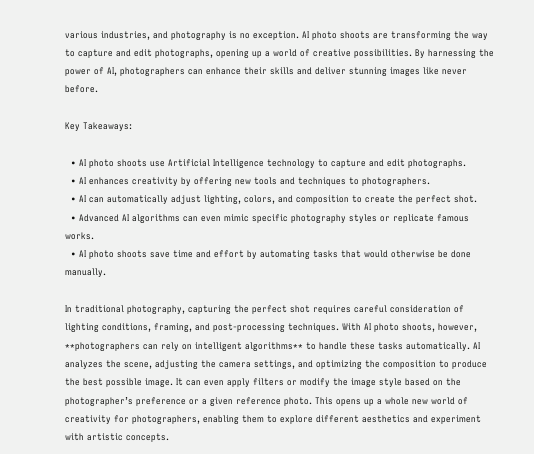various industries, and photography is no exception. AI photo shoots are transforming the way to capture and edit photographs, opening up a world of creative possibilities. By harnessing the power of AI, photographers can enhance their skills and deliver stunning images like never before.

Key Takeaways:

  • AI photo shoots use Artificial Intelligence technology to capture and edit photographs.
  • AI enhances creativity by offering new tools and techniques to photographers.
  • AI can automatically adjust lighting, colors, and composition to create the perfect shot.
  • Advanced AI algorithms can even mimic specific photography styles or replicate famous works.
  • AI photo shoots save time and effort by automating tasks that would otherwise be done manually.

In traditional photography, capturing the perfect shot requires careful consideration of lighting conditions, framing, and post-processing techniques. With AI photo shoots, however, **photographers can rely on intelligent algorithms** to handle these tasks automatically. AI analyzes the scene, adjusting the camera settings, and optimizing the composition to produce the best possible image. It can even apply filters or modify the image style based on the photographer’s preference or a given reference photo. This opens up a whole new world of creativity for photographers, enabling them to explore different aesthetics and experiment with artistic concepts.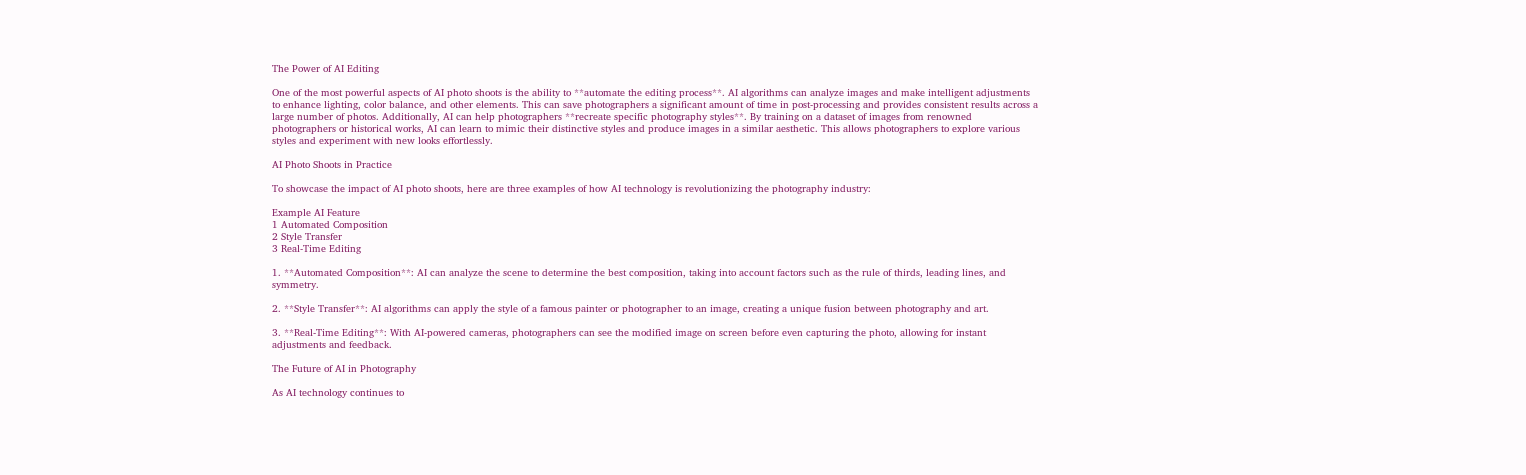The Power of AI Editing

One of the most powerful aspects of AI photo shoots is the ability to **automate the editing process**. AI algorithms can analyze images and make intelligent adjustments to enhance lighting, color balance, and other elements. This can save photographers a significant amount of time in post-processing and provides consistent results across a large number of photos. Additionally, AI can help photographers **recreate specific photography styles**. By training on a dataset of images from renowned photographers or historical works, AI can learn to mimic their distinctive styles and produce images in a similar aesthetic. This allows photographers to explore various styles and experiment with new looks effortlessly.

AI Photo Shoots in Practice

To showcase the impact of AI photo shoots, here are three examples of how AI technology is revolutionizing the photography industry:

Example AI Feature
1 Automated Composition
2 Style Transfer
3 Real-Time Editing

1. **Automated Composition**: AI can analyze the scene to determine the best composition, taking into account factors such as the rule of thirds, leading lines, and symmetry.

2. **Style Transfer**: AI algorithms can apply the style of a famous painter or photographer to an image, creating a unique fusion between photography and art.

3. **Real-Time Editing**: With AI-powered cameras, photographers can see the modified image on screen before even capturing the photo, allowing for instant adjustments and feedback.

The Future of AI in Photography

As AI technology continues to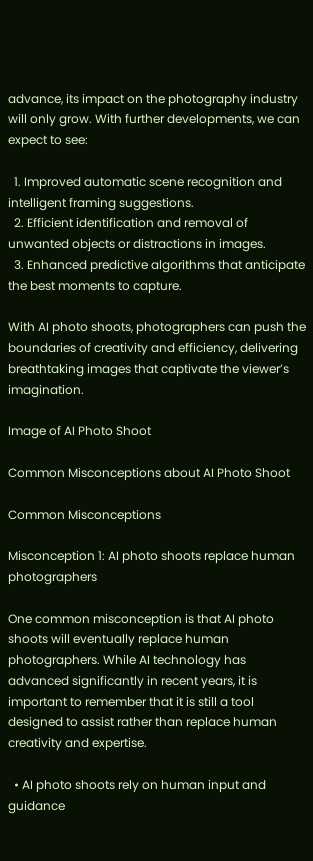advance, its impact on the photography industry will only grow. With further developments, we can expect to see:

  1. Improved automatic scene recognition and intelligent framing suggestions.
  2. Efficient identification and removal of unwanted objects or distractions in images.
  3. Enhanced predictive algorithms that anticipate the best moments to capture.

With AI photo shoots, photographers can push the boundaries of creativity and efficiency, delivering breathtaking images that captivate the viewer’s imagination.

Image of AI Photo Shoot

Common Misconceptions about AI Photo Shoot

Common Misconceptions

Misconception 1: AI photo shoots replace human photographers

One common misconception is that AI photo shoots will eventually replace human photographers. While AI technology has advanced significantly in recent years, it is important to remember that it is still a tool designed to assist rather than replace human creativity and expertise.

  • AI photo shoots rely on human input and guidance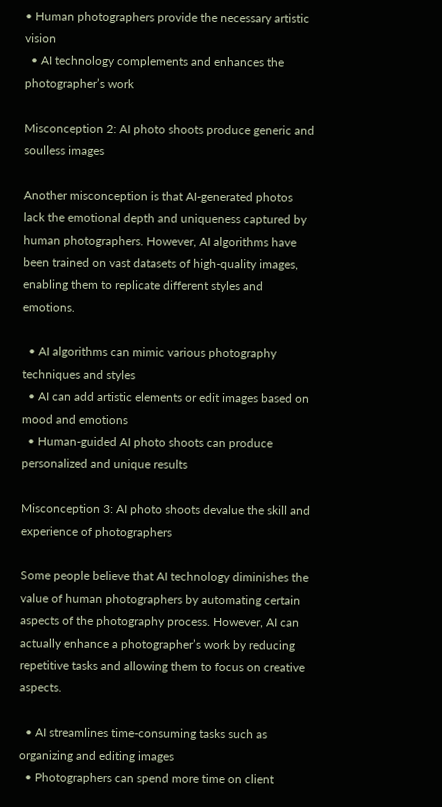• Human photographers provide the necessary artistic vision
  • AI technology complements and enhances the photographer’s work

Misconception 2: AI photo shoots produce generic and soulless images

Another misconception is that AI-generated photos lack the emotional depth and uniqueness captured by human photographers. However, AI algorithms have been trained on vast datasets of high-quality images, enabling them to replicate different styles and emotions.

  • AI algorithms can mimic various photography techniques and styles
  • AI can add artistic elements or edit images based on mood and emotions
  • Human-guided AI photo shoots can produce personalized and unique results

Misconception 3: AI photo shoots devalue the skill and experience of photographers

Some people believe that AI technology diminishes the value of human photographers by automating certain aspects of the photography process. However, AI can actually enhance a photographer’s work by reducing repetitive tasks and allowing them to focus on creative aspects.

  • AI streamlines time-consuming tasks such as organizing and editing images
  • Photographers can spend more time on client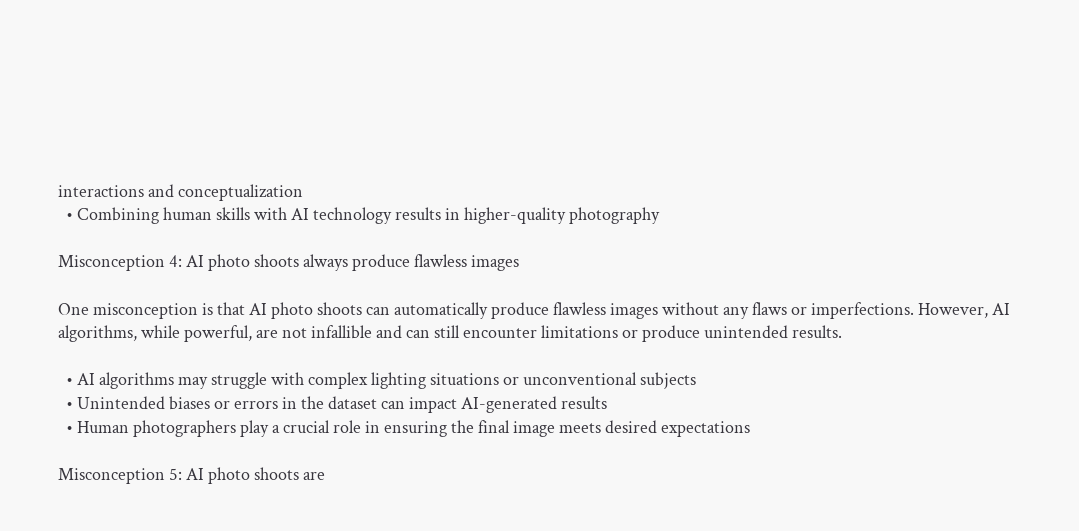interactions and conceptualization
  • Combining human skills with AI technology results in higher-quality photography

Misconception 4: AI photo shoots always produce flawless images

One misconception is that AI photo shoots can automatically produce flawless images without any flaws or imperfections. However, AI algorithms, while powerful, are not infallible and can still encounter limitations or produce unintended results.

  • AI algorithms may struggle with complex lighting situations or unconventional subjects
  • Unintended biases or errors in the dataset can impact AI-generated results
  • Human photographers play a crucial role in ensuring the final image meets desired expectations

Misconception 5: AI photo shoots are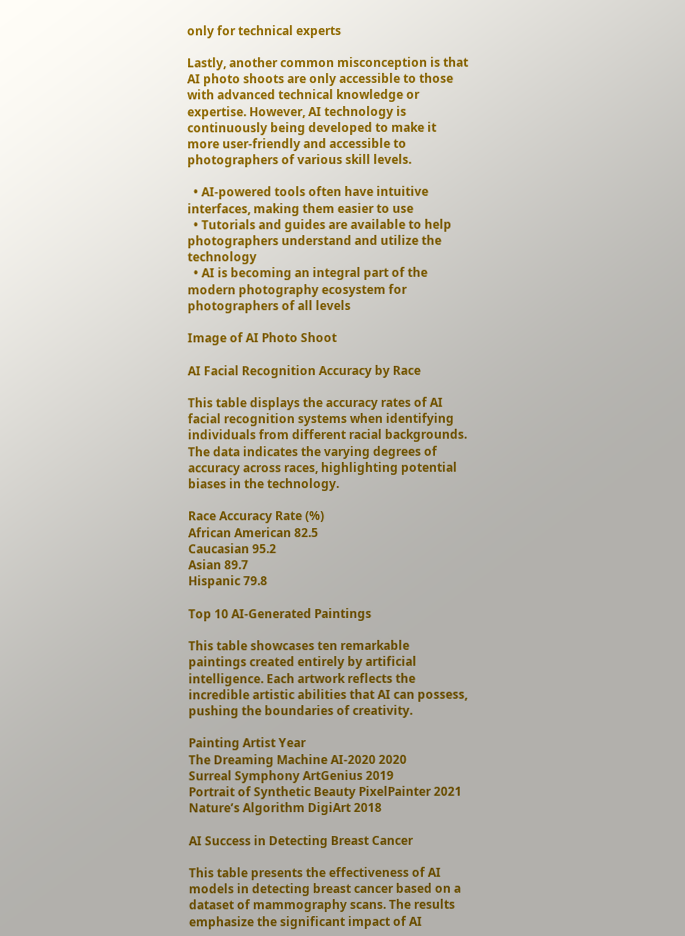only for technical experts

Lastly, another common misconception is that AI photo shoots are only accessible to those with advanced technical knowledge or expertise. However, AI technology is continuously being developed to make it more user-friendly and accessible to photographers of various skill levels.

  • AI-powered tools often have intuitive interfaces, making them easier to use
  • Tutorials and guides are available to help photographers understand and utilize the technology
  • AI is becoming an integral part of the modern photography ecosystem for photographers of all levels

Image of AI Photo Shoot

AI Facial Recognition Accuracy by Race

This table displays the accuracy rates of AI facial recognition systems when identifying individuals from different racial backgrounds. The data indicates the varying degrees of accuracy across races, highlighting potential biases in the technology.

Race Accuracy Rate (%)
African American 82.5
Caucasian 95.2
Asian 89.7
Hispanic 79.8

Top 10 AI-Generated Paintings

This table showcases ten remarkable paintings created entirely by artificial intelligence. Each artwork reflects the incredible artistic abilities that AI can possess, pushing the boundaries of creativity.

Painting Artist Year
The Dreaming Machine AI-2020 2020
Surreal Symphony ArtGenius 2019
Portrait of Synthetic Beauty PixelPainter 2021
Nature’s Algorithm DigiArt 2018

AI Success in Detecting Breast Cancer

This table presents the effectiveness of AI models in detecting breast cancer based on a dataset of mammography scans. The results emphasize the significant impact of AI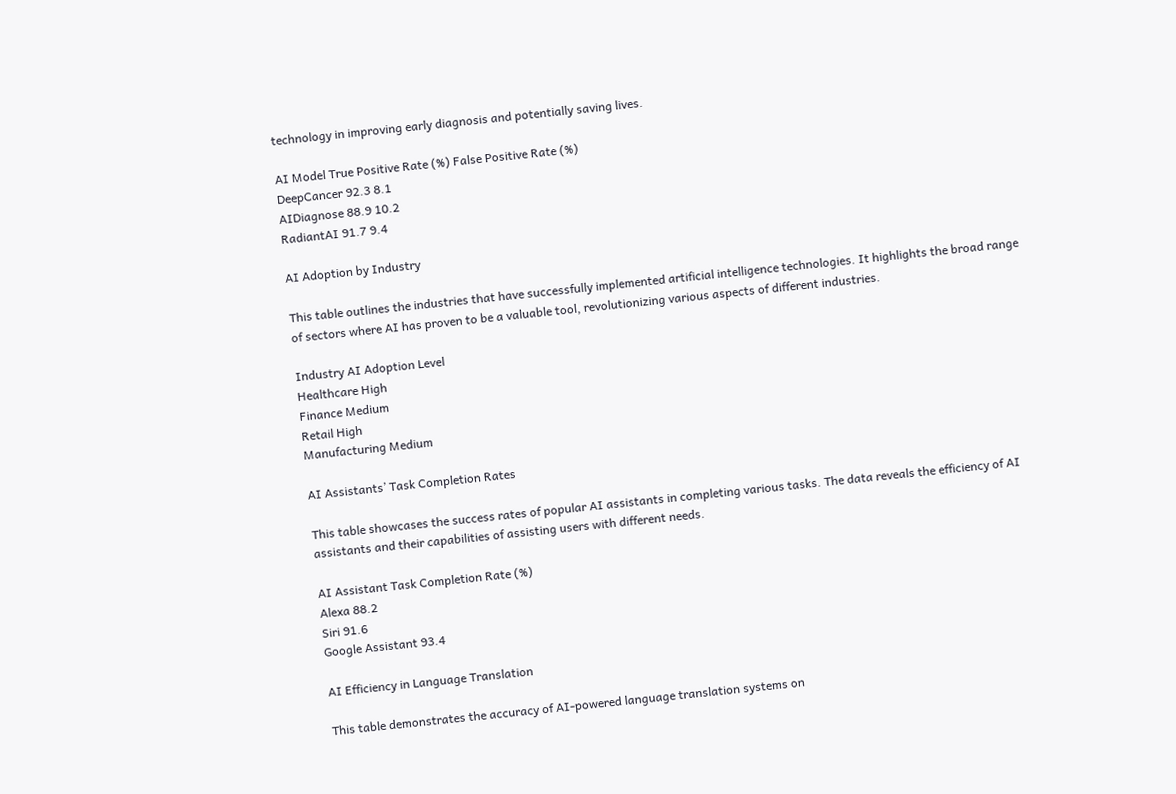technology in improving early diagnosis and potentially saving lives.

AI Model True Positive Rate (%) False Positive Rate (%)
DeepCancer 92.3 8.1
AIDiagnose 88.9 10.2
RadiantAI 91.7 9.4

AI Adoption by Industry

This table outlines the industries that have successfully implemented artificial intelligence technologies. It highlights the broad range of sectors where AI has proven to be a valuable tool, revolutionizing various aspects of different industries.

Industry AI Adoption Level
Healthcare High
Finance Medium
Retail High
Manufacturing Medium

AI Assistants’ Task Completion Rates

This table showcases the success rates of popular AI assistants in completing various tasks. The data reveals the efficiency of AI assistants and their capabilities of assisting users with different needs.

AI Assistant Task Completion Rate (%)
Alexa 88.2
Siri 91.6
Google Assistant 93.4

AI Efficiency in Language Translation

This table demonstrates the accuracy of AI-powered language translation systems on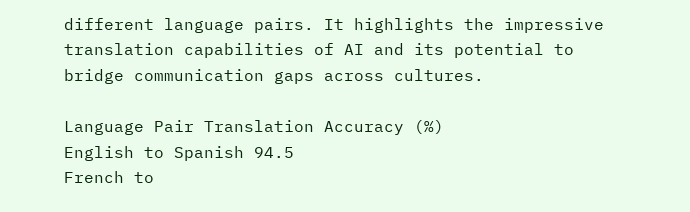different language pairs. It highlights the impressive translation capabilities of AI and its potential to bridge communication gaps across cultures.

Language Pair Translation Accuracy (%)
English to Spanish 94.5
French to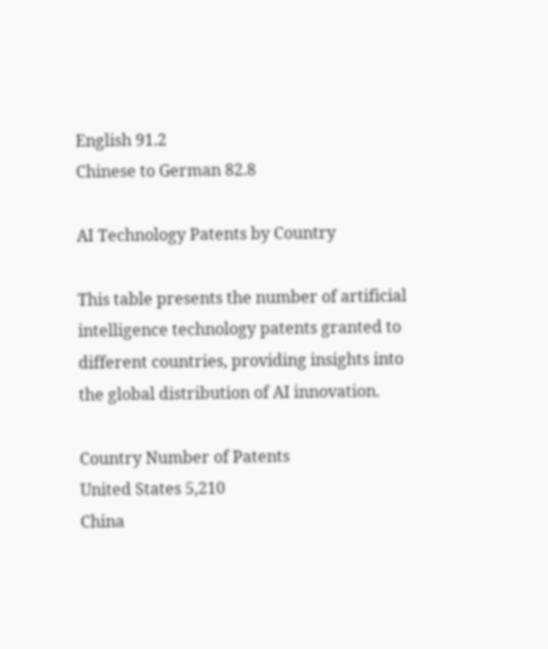English 91.2
Chinese to German 82.8

AI Technology Patents by Country

This table presents the number of artificial intelligence technology patents granted to different countries, providing insights into the global distribution of AI innovation.

Country Number of Patents
United States 5,210
China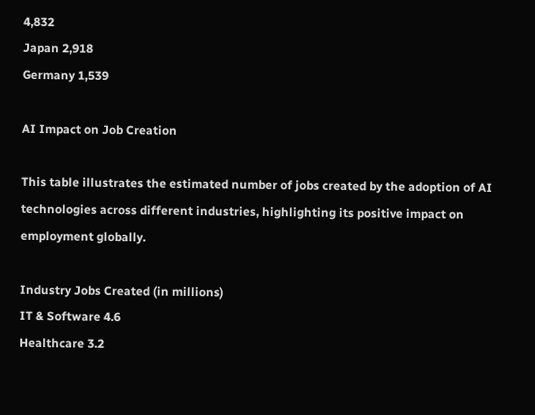4,832
Japan 2,918
Germany 1,539

AI Impact on Job Creation

This table illustrates the estimated number of jobs created by the adoption of AI technologies across different industries, highlighting its positive impact on employment globally.

Industry Jobs Created (in millions)
IT & Software 4.6
Healthcare 3.2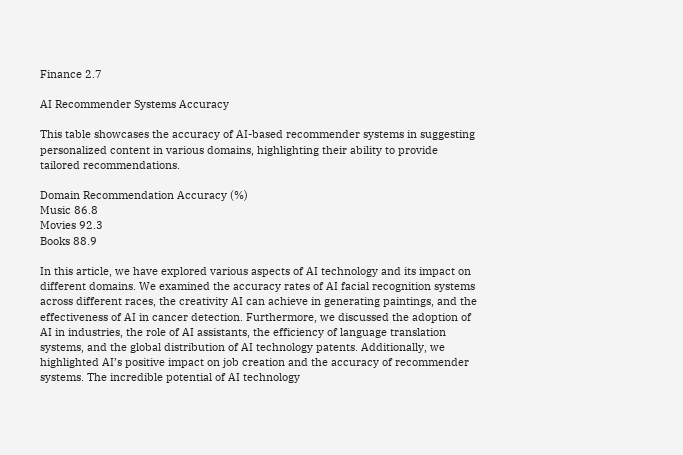Finance 2.7

AI Recommender Systems Accuracy

This table showcases the accuracy of AI-based recommender systems in suggesting personalized content in various domains, highlighting their ability to provide tailored recommendations.

Domain Recommendation Accuracy (%)
Music 86.8
Movies 92.3
Books 88.9

In this article, we have explored various aspects of AI technology and its impact on different domains. We examined the accuracy rates of AI facial recognition systems across different races, the creativity AI can achieve in generating paintings, and the effectiveness of AI in cancer detection. Furthermore, we discussed the adoption of AI in industries, the role of AI assistants, the efficiency of language translation systems, and the global distribution of AI technology patents. Additionally, we highlighted AI’s positive impact on job creation and the accuracy of recommender systems. The incredible potential of AI technology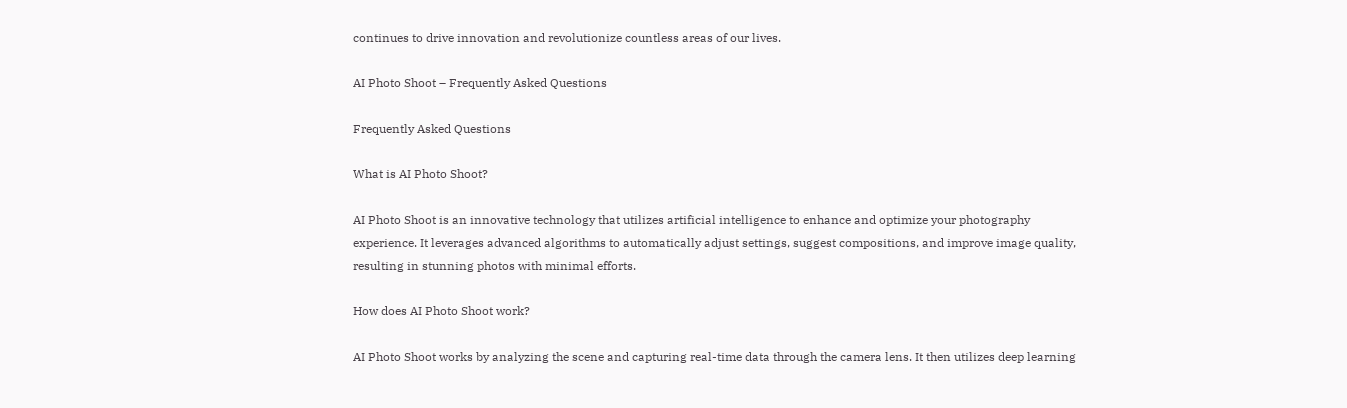continues to drive innovation and revolutionize countless areas of our lives.

AI Photo Shoot – Frequently Asked Questions

Frequently Asked Questions

What is AI Photo Shoot?

AI Photo Shoot is an innovative technology that utilizes artificial intelligence to enhance and optimize your photography experience. It leverages advanced algorithms to automatically adjust settings, suggest compositions, and improve image quality, resulting in stunning photos with minimal efforts.

How does AI Photo Shoot work?

AI Photo Shoot works by analyzing the scene and capturing real-time data through the camera lens. It then utilizes deep learning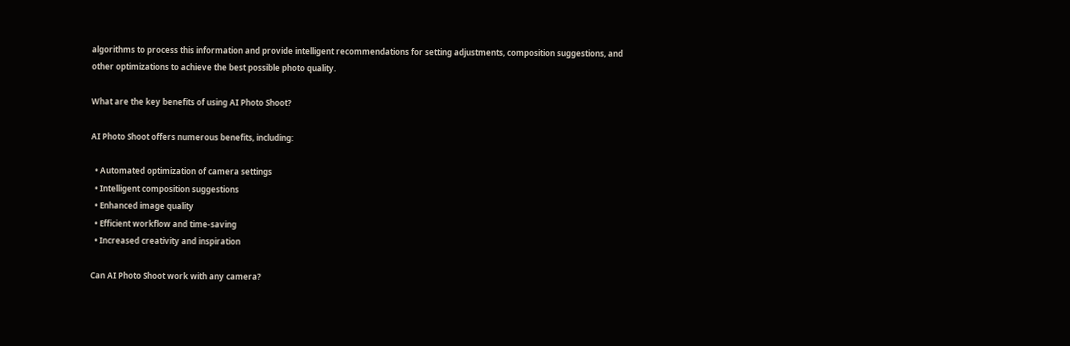algorithms to process this information and provide intelligent recommendations for setting adjustments, composition suggestions, and other optimizations to achieve the best possible photo quality.

What are the key benefits of using AI Photo Shoot?

AI Photo Shoot offers numerous benefits, including:

  • Automated optimization of camera settings
  • Intelligent composition suggestions
  • Enhanced image quality
  • Efficient workflow and time-saving
  • Increased creativity and inspiration

Can AI Photo Shoot work with any camera?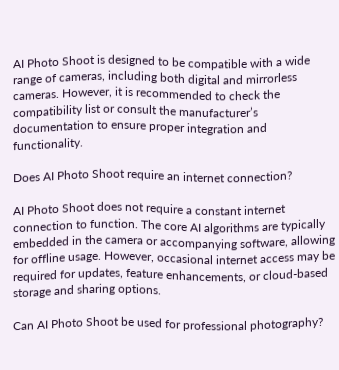AI Photo Shoot is designed to be compatible with a wide range of cameras, including both digital and mirrorless cameras. However, it is recommended to check the compatibility list or consult the manufacturer’s documentation to ensure proper integration and functionality.

Does AI Photo Shoot require an internet connection?

AI Photo Shoot does not require a constant internet connection to function. The core AI algorithms are typically embedded in the camera or accompanying software, allowing for offline usage. However, occasional internet access may be required for updates, feature enhancements, or cloud-based storage and sharing options.

Can AI Photo Shoot be used for professional photography?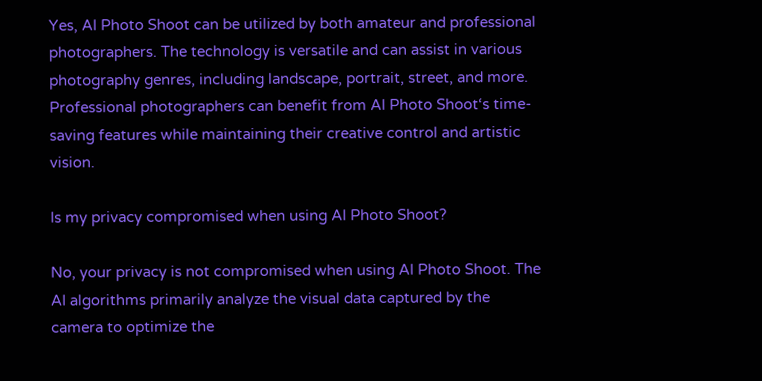Yes, AI Photo Shoot can be utilized by both amateur and professional photographers. The technology is versatile and can assist in various photography genres, including landscape, portrait, street, and more. Professional photographers can benefit from AI Photo Shoot‘s time-saving features while maintaining their creative control and artistic vision.

Is my privacy compromised when using AI Photo Shoot?

No, your privacy is not compromised when using AI Photo Shoot. The AI algorithms primarily analyze the visual data captured by the camera to optimize the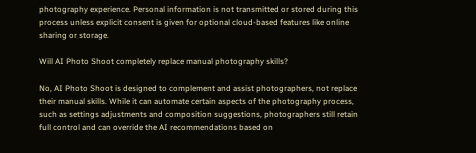photography experience. Personal information is not transmitted or stored during this process unless explicit consent is given for optional cloud-based features like online sharing or storage.

Will AI Photo Shoot completely replace manual photography skills?

No, AI Photo Shoot is designed to complement and assist photographers, not replace their manual skills. While it can automate certain aspects of the photography process, such as settings adjustments and composition suggestions, photographers still retain full control and can override the AI recommendations based on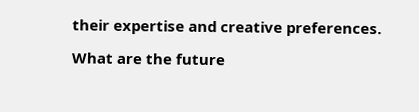their expertise and creative preferences.

What are the future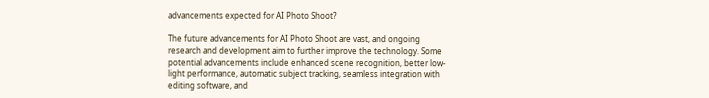advancements expected for AI Photo Shoot?

The future advancements for AI Photo Shoot are vast, and ongoing research and development aim to further improve the technology. Some potential advancements include enhanced scene recognition, better low-light performance, automatic subject tracking, seamless integration with editing software, and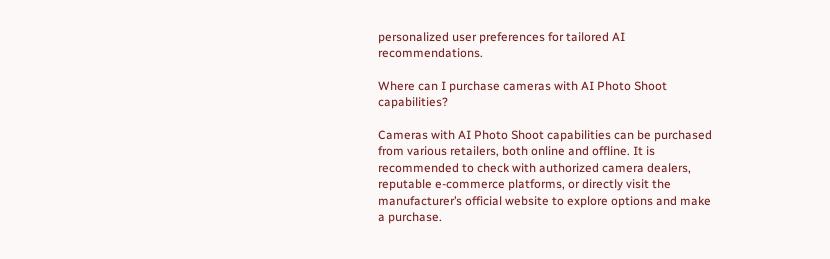personalized user preferences for tailored AI recommendations.

Where can I purchase cameras with AI Photo Shoot capabilities?

Cameras with AI Photo Shoot capabilities can be purchased from various retailers, both online and offline. It is recommended to check with authorized camera dealers, reputable e-commerce platforms, or directly visit the manufacturer’s official website to explore options and make a purchase.